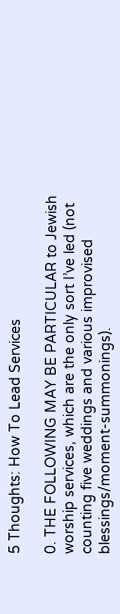5 Thoughts: How To Lead Services

0. THE FOLLOWING MAY BE PARTICULAR to Jewish worship services, which are the only sort I’ve led (not counting five weddings and various improvised blessings/moment-summonings).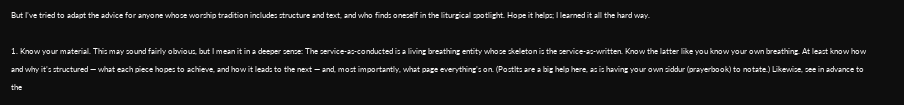But I’ve tried to adapt the advice for anyone whose worship tradition includes structure and text, and who finds oneself in the liturgical spotlight. Hope it helps; I learned it all the hard way.

1. Know your material. This may sound fairly obvious, but I mean it in a deeper sense: The service-as-conducted is a living breathing entity whose skeleton is the service-as-written. Know the latter like you know your own breathing. At least know how and why it’s structured — what each piece hopes to achieve, and how it leads to the next — and, most importantly, what page everything’s on. (PostIts are a big help here, as is having your own siddur (prayerbook) to notate.) Likewise, see in advance to the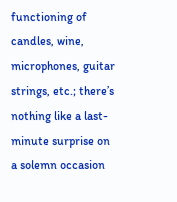functioning of candles, wine, microphones, guitar strings, etc.; there’s nothing like a last-minute surprise on a solemn occasion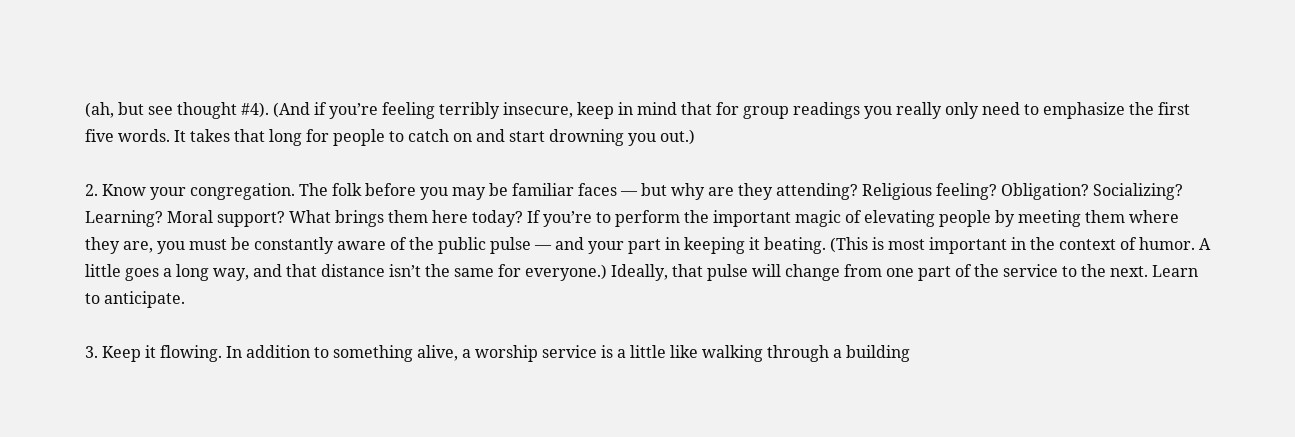(ah, but see thought #4). (And if you’re feeling terribly insecure, keep in mind that for group readings you really only need to emphasize the first five words. It takes that long for people to catch on and start drowning you out.)

2. Know your congregation. The folk before you may be familiar faces — but why are they attending? Religious feeling? Obligation? Socializing? Learning? Moral support? What brings them here today? If you’re to perform the important magic of elevating people by meeting them where they are, you must be constantly aware of the public pulse — and your part in keeping it beating. (This is most important in the context of humor. A little goes a long way, and that distance isn’t the same for everyone.) Ideally, that pulse will change from one part of the service to the next. Learn to anticipate.

3. Keep it flowing. In addition to something alive, a worship service is a little like walking through a building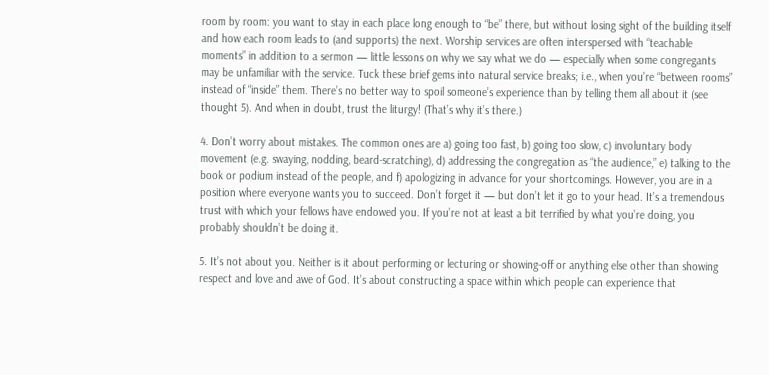room by room: you want to stay in each place long enough to “be” there, but without losing sight of the building itself and how each room leads to (and supports) the next. Worship services are often interspersed with “teachable moments” in addition to a sermon — little lessons on why we say what we do — especially when some congregants may be unfamiliar with the service. Tuck these brief gems into natural service breaks; i.e., when you’re “between rooms” instead of “inside” them. There’s no better way to spoil someone’s experience than by telling them all about it (see thought 5). And when in doubt, trust the liturgy! (That’s why it’s there.)

4. Don’t worry about mistakes. The common ones are a) going too fast, b) going too slow, c) involuntary body movement (e.g. swaying, nodding, beard-scratching), d) addressing the congregation as “the audience,” e) talking to the book or podium instead of the people, and f) apologizing in advance for your shortcomings. However, you are in a position where everyone wants you to succeed. Don’t forget it — but don’t let it go to your head. It’s a tremendous trust with which your fellows have endowed you. If you’re not at least a bit terrified by what you’re doing, you probably shouldn’t be doing it.

5. It’s not about you. Neither is it about performing or lecturing or showing-off or anything else other than showing respect and love and awe of God. It’s about constructing a space within which people can experience that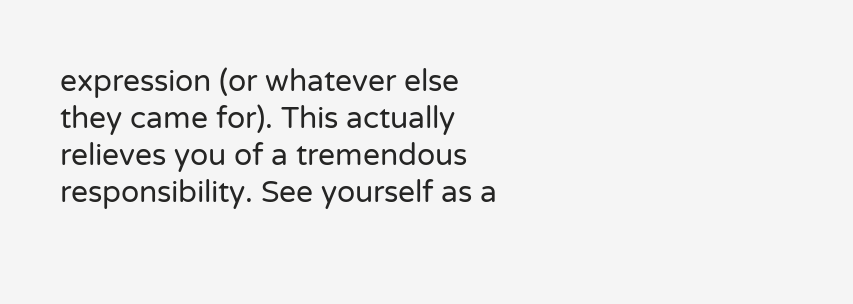expression (or whatever else they came for). This actually relieves you of a tremendous responsibility. See yourself as a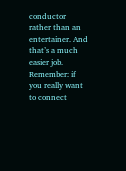conductor rather than an entertainer. And that’s a much easier job. Remember: if you really want to connect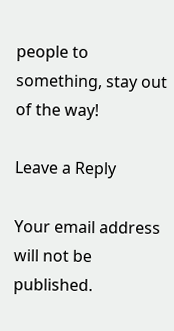people to something, stay out of the way!

Leave a Reply

Your email address will not be published.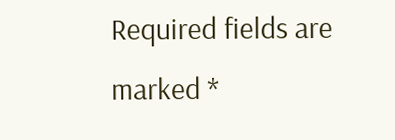Required fields are marked *